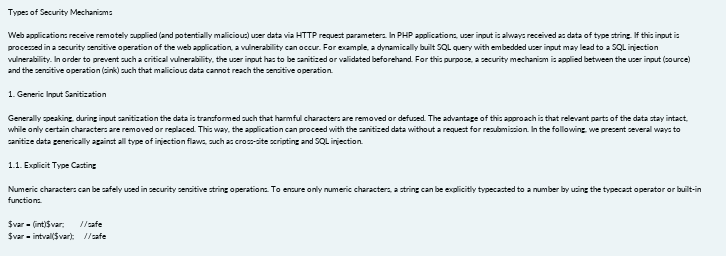Types of Security Mechanisms

Web applications receive remotely supplied (and potentially malicious) user data via HTTP request parameters. In PHP applications, user input is always received as data of type string. If this input is processed in a security sensitive operation of the web application, a vulnerability can occur. For example, a dynamically built SQL query with embedded user input may lead to a SQL injection vulnerability. In order to prevent such a critical vulnerability, the user input has to be sanitized or validated beforehand. For this purpose, a security mechanism is applied between the user input (source) and the sensitive operation (sink) such that malicious data cannot reach the sensitive operation.

1. Generic Input Sanitization

Generally speaking, during input sanitization the data is transformed such that harmful characters are removed or defused. The advantage of this approach is that relevant parts of the data stay intact, while only certain characters are removed or replaced. This way, the application can proceed with the sanitized data without a request for resubmission. In the following, we present several ways to sanitize data generically against all type of injection flaws, such as cross-site scripting and SQL injection.

1.1. Explicit Type Casting

Numeric characters can be safely used in security sensitive string operations. To ensure only numeric characters, a string can be explicitly typecasted to a number by using the typecast operator or built-in functions.

$var = (int)$var;        //safe
$var = intval($var);     //safe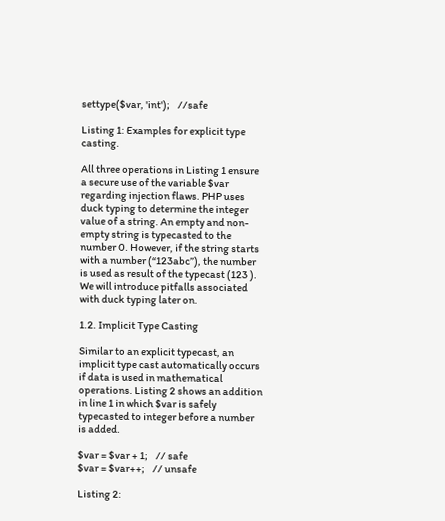settype($var, 'int');    //safe

Listing 1: Examples for explicit type casting.

All three operations in Listing 1 ensure a secure use of the variable $var regarding injection flaws. PHP uses duck typing to determine the integer value of a string. An empty and non-empty string is typecasted to the number 0. However, if the string starts with a number (“123abc”), the number is used as result of the typecast (123 ). We will introduce pitfalls associated with duck typing later on.

1.2. Implicit Type Casting

Similar to an explicit typecast, an implicit type cast automatically occurs if data is used in mathematical operations. Listing 2 shows an addition in line 1 in which $var is safely typecasted to integer before a number is added.

$var = $var + 1;    // safe
$var = $var++;    // unsafe

Listing 2: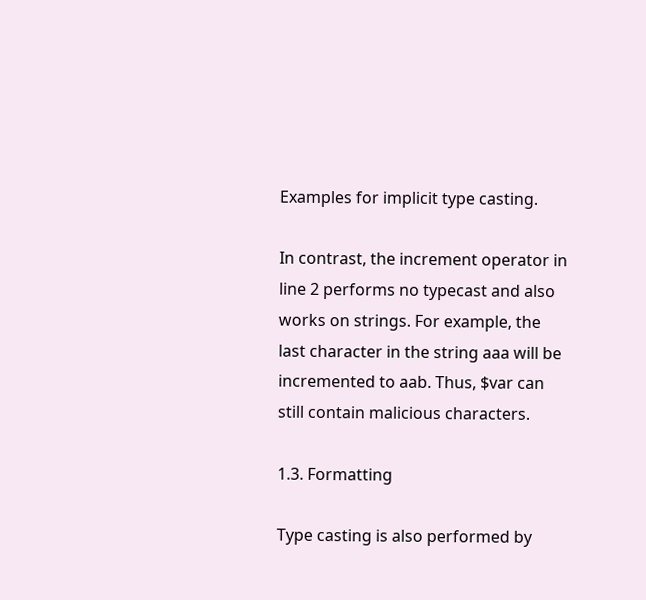Examples for implicit type casting.

In contrast, the increment operator in line 2 performs no typecast and also works on strings. For example, the last character in the string aaa will be incremented to aab. Thus, $var can still contain malicious characters.

1.3. Formatting

Type casting is also performed by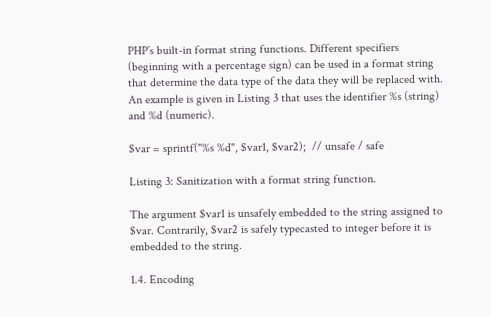PHP’s built-in format string functions. Different specifiers (beginning with a percentage sign) can be used in a format string that determine the data type of the data they will be replaced with. An example is given in Listing 3 that uses the identifier %s (string) and %d (numeric).

$var = sprintf("%s %d", $var1, $var2);  // unsafe / safe

Listing 3: Sanitization with a format string function.

The argument $var1 is unsafely embedded to the string assigned to $var. Contrarily, $var2 is safely typecasted to integer before it is embedded to the string.

1.4. Encoding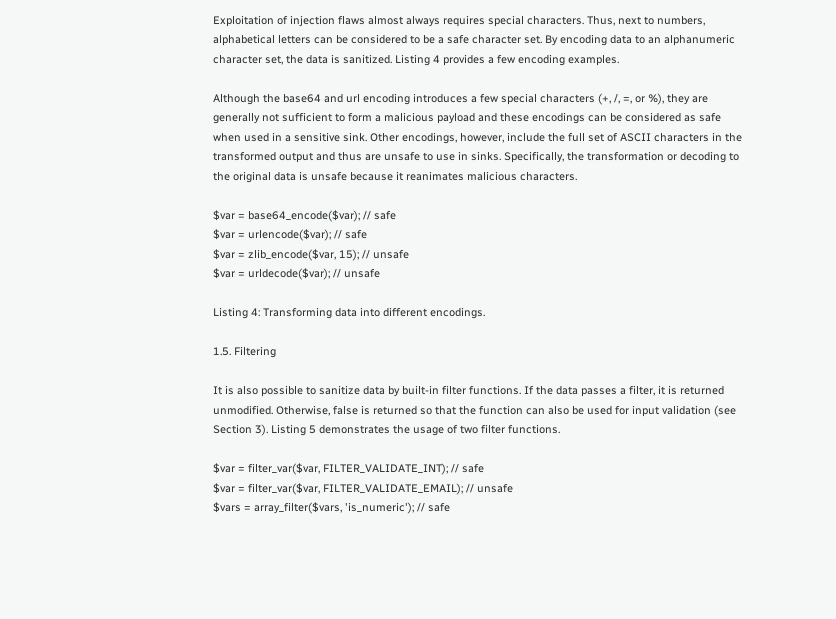Exploitation of injection flaws almost always requires special characters. Thus, next to numbers, alphabetical letters can be considered to be a safe character set. By encoding data to an alphanumeric character set, the data is sanitized. Listing 4 provides a few encoding examples.

Although the base64 and url encoding introduces a few special characters (+, /, =, or %), they are generally not sufficient to form a malicious payload and these encodings can be considered as safe when used in a sensitive sink. Other encodings, however, include the full set of ASCII characters in the transformed output and thus are unsafe to use in sinks. Specifically, the transformation or decoding to the original data is unsafe because it reanimates malicious characters.

$var = base64_encode($var); // safe
$var = urlencode($var); // safe
$var = zlib_encode($var, 15); // unsafe
$var = urldecode($var); // unsafe

Listing 4: Transforming data into different encodings.

1.5. Filtering

It is also possible to sanitize data by built-in filter functions. If the data passes a filter, it is returned unmodified. Otherwise, false is returned so that the function can also be used for input validation (see Section 3). Listing 5 demonstrates the usage of two filter functions.

$var = filter_var($var, FILTER_VALIDATE_INT); // safe
$var = filter_var($var, FILTER_VALIDATE_EMAIL); // unsafe
$vars = array_filter($vars, 'is_numeric'); // safe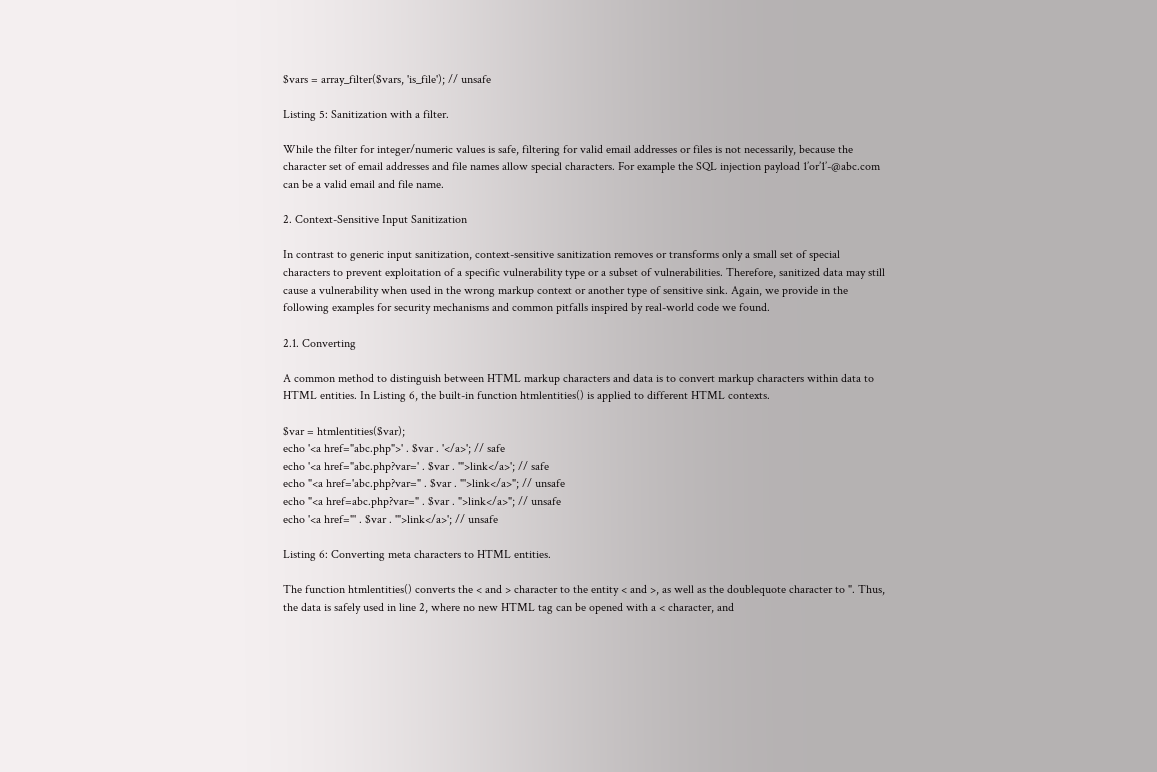$vars = array_filter($vars, 'is_file'); // unsafe

Listing 5: Sanitization with a filter.

While the filter for integer/numeric values is safe, filtering for valid email addresses or files is not necessarily, because the character set of email addresses and file names allow special characters. For example the SQL injection payload 1’or’1’-@abc.com can be a valid email and file name.

2. Context-Sensitive Input Sanitization

In contrast to generic input sanitization, context-sensitive sanitization removes or transforms only a small set of special characters to prevent exploitation of a specific vulnerability type or a subset of vulnerabilities. Therefore, sanitized data may still cause a vulnerability when used in the wrong markup context or another type of sensitive sink. Again, we provide in the following examples for security mechanisms and common pitfalls inspired by real-world code we found.

2.1. Converting

A common method to distinguish between HTML markup characters and data is to convert markup characters within data to HTML entities. In Listing 6, the built-in function htmlentities() is applied to different HTML contexts.

$var = htmlentities($var);
echo '<a href="abc.php">' . $var . '</a>'; // safe
echo '<a href="abc.php?var=' . $var . '">link</a>'; // safe
echo "<a href='abc.php?var=" . $var . "'>link</a>"; // unsafe
echo "<a href=abc.php?var=" . $var . ">link</a>"; // unsafe
echo '<a href="' . $var . '">link</a>'; // unsafe

Listing 6: Converting meta characters to HTML entities.

The function htmlentities() converts the < and > character to the entity < and >, as well as the doublequote character to ". Thus, the data is safely used in line 2, where no new HTML tag can be opened with a < character, and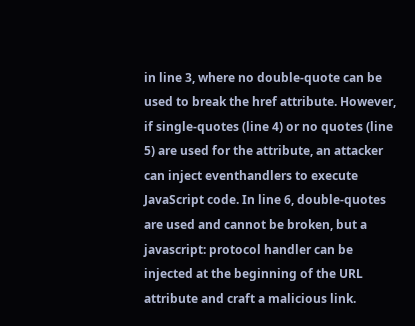in line 3, where no double-quote can be used to break the href attribute. However, if single-quotes (line 4) or no quotes (line 5) are used for the attribute, an attacker can inject eventhandlers to execute JavaScript code. In line 6, double-quotes are used and cannot be broken, but a javascript: protocol handler can be injected at the beginning of the URL attribute and craft a malicious link.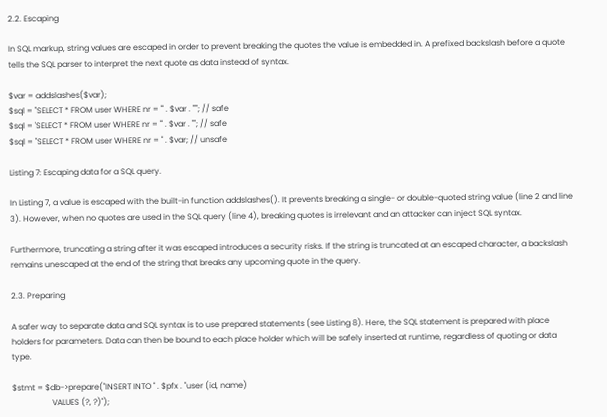2.2. Escaping

In SQL markup, string values are escaped in order to prevent breaking the quotes the value is embedded in. A prefixed backslash before a quote tells the SQL parser to interpret the next quote as data instead of syntax.

$var = addslashes($var);
$sql = "SELECT * FROM user WHERE nr = '" . $var . "'"; // safe
$sql = 'SELECT * FROM user WHERE nr = "' . $var . '"'; // safe
$sql = "SELECT * FROM user WHERE nr = " . $var; // unsafe

Listing 7: Escaping data for a SQL query.

In Listing 7, a value is escaped with the built-in function addslashes(). It prevents breaking a single- or double-quoted string value (line 2 and line 3). However, when no quotes are used in the SQL query (line 4), breaking quotes is irrelevant and an attacker can inject SQL syntax.

Furthermore, truncating a string after it was escaped introduces a security risks. If the string is truncated at an escaped character, a backslash remains unescaped at the end of the string that breaks any upcoming quote in the query.

2.3. Preparing

A safer way to separate data and SQL syntax is to use prepared statements (see Listing 8). Here, the SQL statement is prepared with place holders for parameters. Data can then be bound to each place holder which will be safely inserted at runtime, regardless of quoting or data type.

$stmt = $db->prepare("INSERT INTO " . $pfx . "user (id, name)
                    VALUES (?, ?)");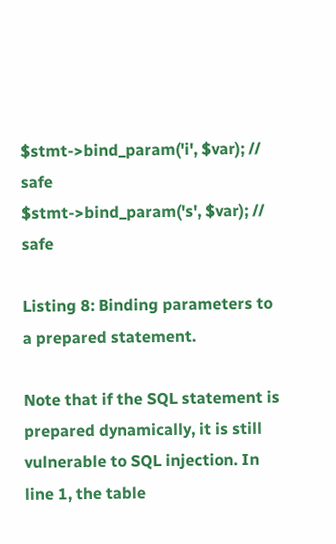$stmt->bind_param('i', $var); // safe
$stmt->bind_param('s', $var); // safe

Listing 8: Binding parameters to a prepared statement.

Note that if the SQL statement is prepared dynamically, it is still vulnerable to SQL injection. In line 1, the table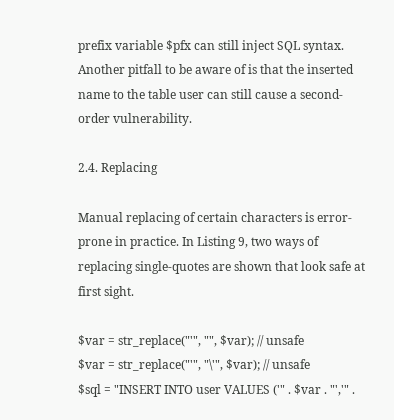prefix variable $pfx can still inject SQL syntax. Another pitfall to be aware of is that the inserted name to the table user can still cause a second-order vulnerability.

2.4. Replacing

Manual replacing of certain characters is error-prone in practice. In Listing 9, two ways of replacing single-quotes are shown that look safe at first sight.

$var = str_replace("'", "", $var); // unsafe
$var = str_replace("'", "\'", $var); // unsafe
$sql = "INSERT INTO user VALUES ('" . $var . "','" .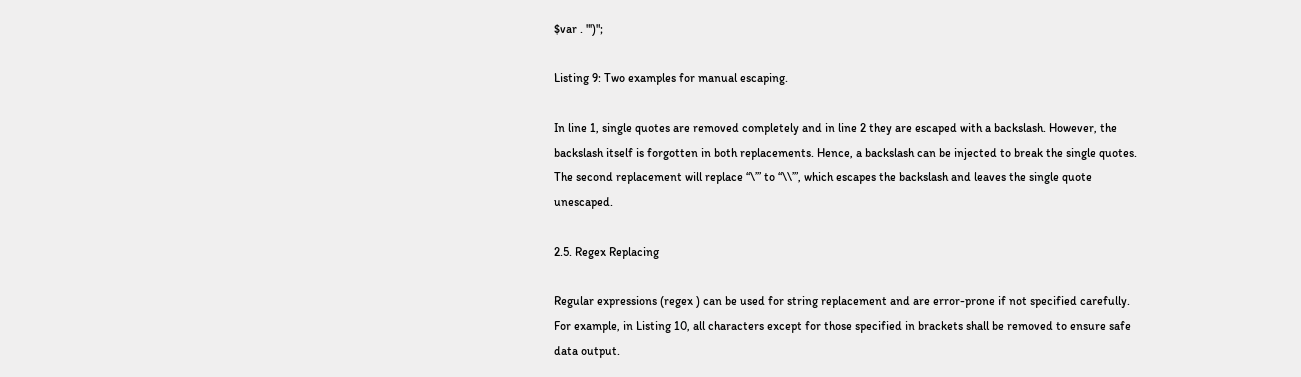$var . "')";

Listing 9: Two examples for manual escaping.

In line 1, single quotes are removed completely and in line 2 they are escaped with a backslash. However, the backslash itself is forgotten in both replacements. Hence, a backslash can be injected to break the single quotes. The second replacement will replace “\’” to “\\’”, which escapes the backslash and leaves the single quote unescaped.

2.5. Regex Replacing

Regular expressions (regex ) can be used for string replacement and are error-prone if not specified carefully. For example, in Listing 10, all characters except for those specified in brackets shall be removed to ensure safe data output.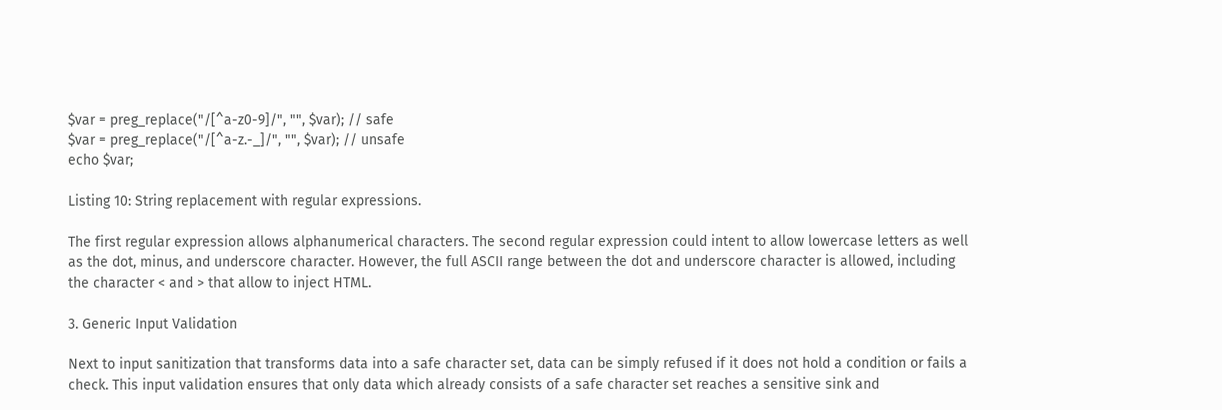$var = preg_replace("/[^a-z0-9]/", "", $var); // safe
$var = preg_replace("/[^a-z.-_]/", "", $var); // unsafe
echo $var;

Listing 10: String replacement with regular expressions.

The first regular expression allows alphanumerical characters. The second regular expression could intent to allow lowercase letters as well as the dot, minus, and underscore character. However, the full ASCII range between the dot and underscore character is allowed, including the character < and > that allow to inject HTML.

3. Generic Input Validation

Next to input sanitization that transforms data into a safe character set, data can be simply refused if it does not hold a condition or fails a check. This input validation ensures that only data which already consists of a safe character set reaches a sensitive sink and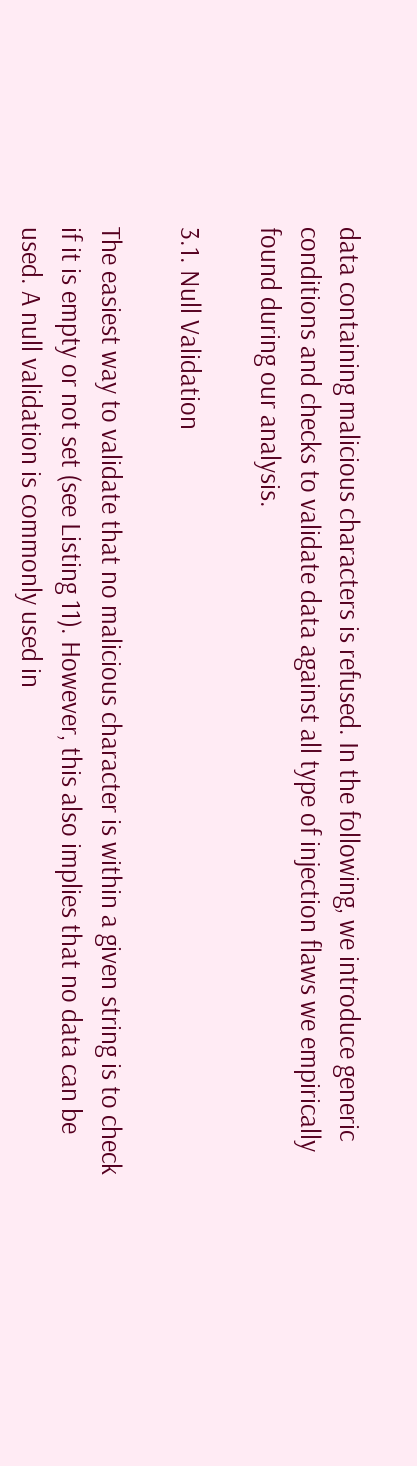data containing malicious characters is refused. In the following, we introduce generic conditions and checks to validate data against all type of injection flaws we empirically found during our analysis.

3.1. Null Validation

The easiest way to validate that no malicious character is within a given string is to check if it is empty or not set (see Listing 11). However, this also implies that no data can be used. A null validation is commonly used in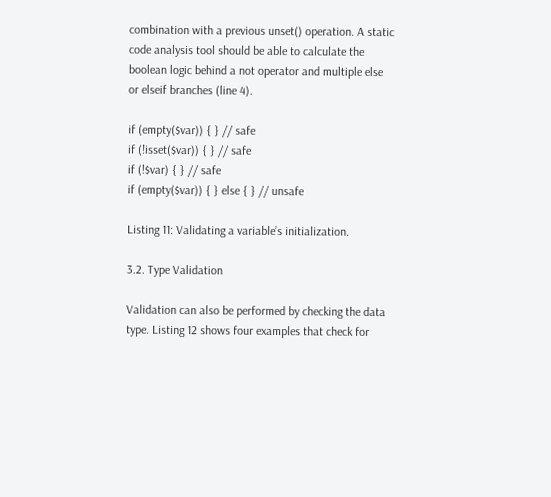combination with a previous unset() operation. A static code analysis tool should be able to calculate the boolean logic behind a not operator and multiple else or elseif branches (line 4).

if (empty($var)) { } // safe
if (!isset($var)) { } // safe
if (!$var) { } // safe
if (empty($var)) { } else { } // unsafe

Listing 11: Validating a variable’s initialization.

3.2. Type Validation

Validation can also be performed by checking the data type. Listing 12 shows four examples that check for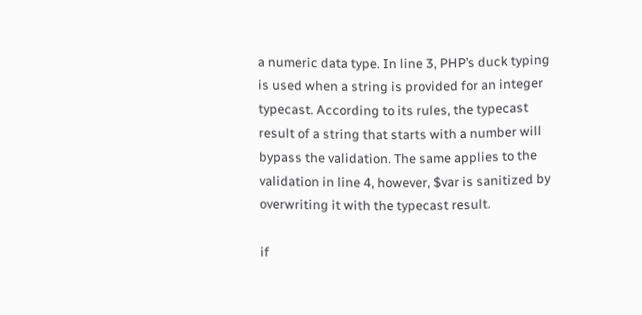a numeric data type. In line 3, PHP’s duck typing is used when a string is provided for an integer typecast. According to its rules, the typecast result of a string that starts with a number will bypass the validation. The same applies to the validation in line 4, however, $var is sanitized by overwriting it with the typecast result.

if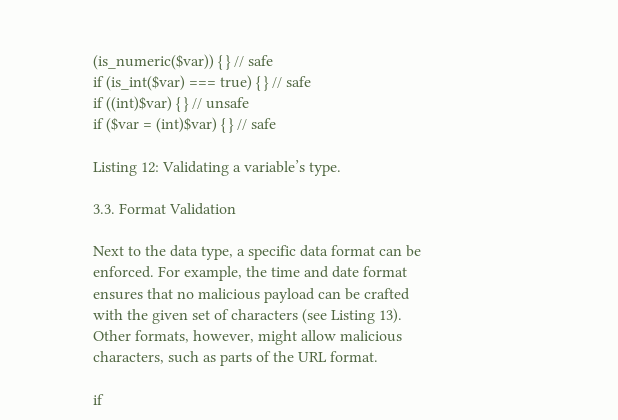(is_numeric($var)) { } // safe
if (is_int($var) === true) { } // safe
if ((int)$var) { } // unsafe
if ($var = (int)$var) { } // safe

Listing 12: Validating a variable’s type.

3.3. Format Validation

Next to the data type, a specific data format can be enforced. For example, the time and date format ensures that no malicious payload can be crafted with the given set of characters (see Listing 13). Other formats, however, might allow malicious characters, such as parts of the URL format.

if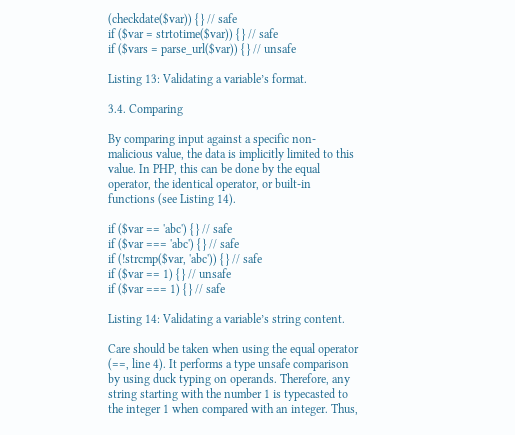(checkdate($var)) { } // safe
if ($var = strtotime($var)) { } // safe
if ($vars = parse_url($var)) { } // unsafe

Listing 13: Validating a variable’s format.

3.4. Comparing

By comparing input against a specific non-malicious value, the data is implicitly limited to this value. In PHP, this can be done by the equal operator, the identical operator, or built-in functions (see Listing 14).

if ($var == 'abc') { } // safe
if ($var === 'abc') { } // safe
if (!strcmp($var, 'abc')) { } // safe
if ($var == 1) { } // unsafe
if ($var === 1) { } // safe

Listing 14: Validating a variable’s string content.

Care should be taken when using the equal operator (==, line 4). It performs a type unsafe comparison by using duck typing on operands. Therefore, any string starting with the number 1 is typecasted to the integer 1 when compared with an integer. Thus,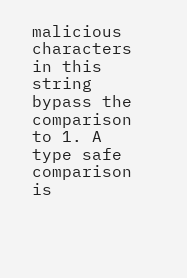malicious characters in this string bypass the comparison to 1. A type safe comparison is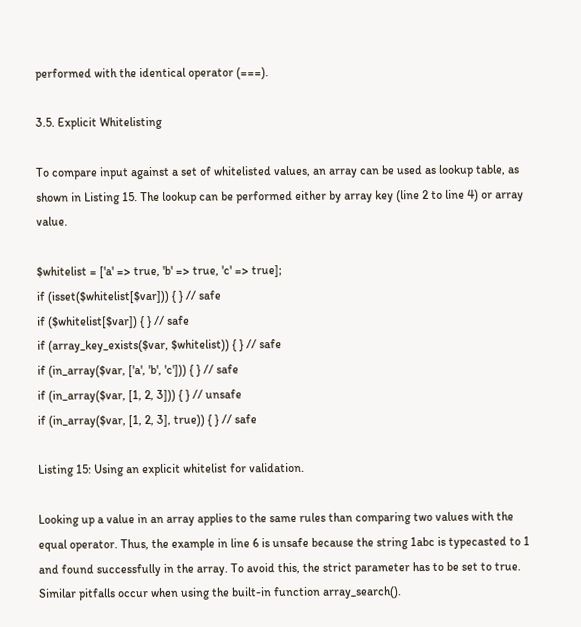performed with the identical operator (===).

3.5. Explicit Whitelisting

To compare input against a set of whitelisted values, an array can be used as lookup table, as shown in Listing 15. The lookup can be performed either by array key (line 2 to line 4) or array value.

$whitelist = ['a' => true, 'b' => true, 'c' => true];
if (isset($whitelist[$var])) { } // safe
if ($whitelist[$var]) { } // safe
if (array_key_exists($var, $whitelist)) { } // safe
if (in_array($var, ['a', 'b', 'c'])) { } // safe
if (in_array($var, [1, 2, 3])) { } // unsafe
if (in_array($var, [1, 2, 3], true)) { } // safe

Listing 15: Using an explicit whitelist for validation.

Looking up a value in an array applies to the same rules than comparing two values with the equal operator. Thus, the example in line 6 is unsafe because the string 1abc is typecasted to 1 and found successfully in the array. To avoid this, the strict parameter has to be set to true. Similar pitfalls occur when using the built-in function array_search().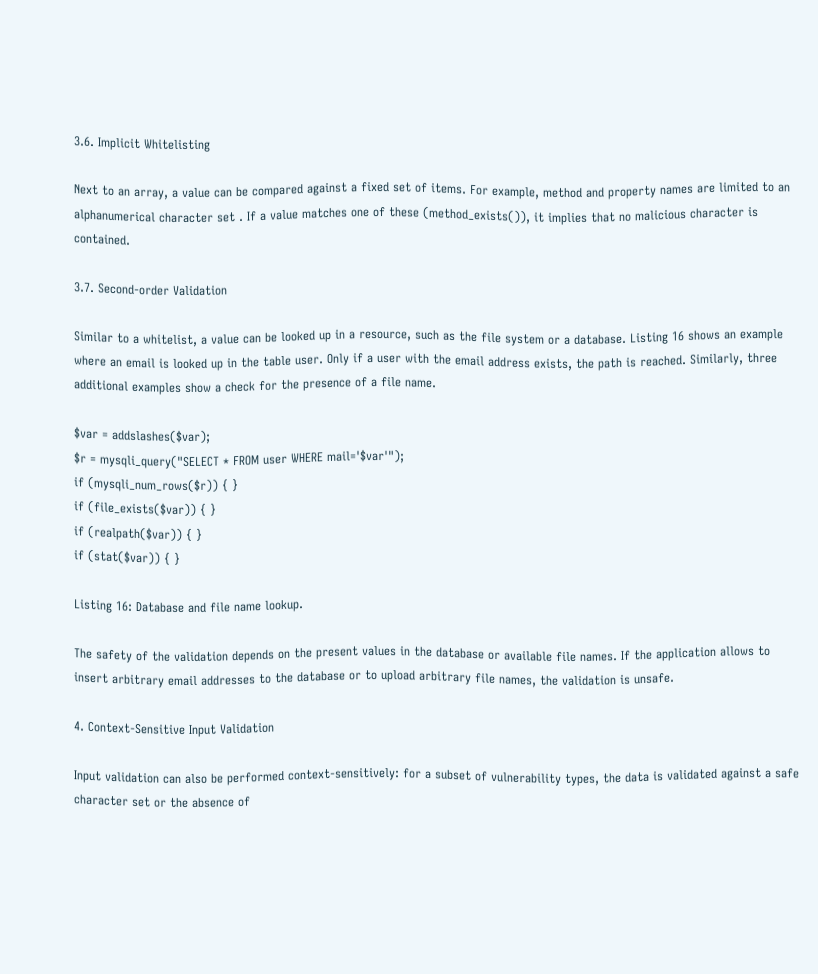3.6. Implicit Whitelisting

Next to an array, a value can be compared against a fixed set of items. For example, method and property names are limited to an alphanumerical character set . If a value matches one of these (method_exists()), it implies that no malicious character is contained.

3.7. Second-order Validation

Similar to a whitelist, a value can be looked up in a resource, such as the file system or a database. Listing 16 shows an example where an email is looked up in the table user. Only if a user with the email address exists, the path is reached. Similarly, three additional examples show a check for the presence of a file name.

$var = addslashes($var);
$r = mysqli_query("SELECT * FROM user WHERE mail='$var'");
if (mysqli_num_rows($r)) { }
if (file_exists($var)) { }
if (realpath($var)) { }
if (stat($var)) { }

Listing 16: Database and file name lookup.

The safety of the validation depends on the present values in the database or available file names. If the application allows to insert arbitrary email addresses to the database or to upload arbitrary file names, the validation is unsafe.

4. Context-Sensitive Input Validation

Input validation can also be performed context-sensitively: for a subset of vulnerability types, the data is validated against a safe character set or the absence of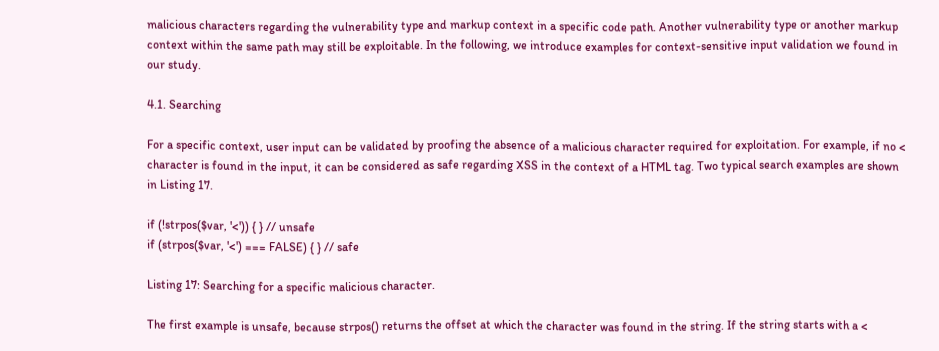malicious characters regarding the vulnerability type and markup context in a specific code path. Another vulnerability type or another markup context within the same path may still be exploitable. In the following, we introduce examples for context-sensitive input validation we found in our study.

4.1. Searching

For a specific context, user input can be validated by proofing the absence of a malicious character required for exploitation. For example, if no < character is found in the input, it can be considered as safe regarding XSS in the context of a HTML tag. Two typical search examples are shown
in Listing 17.

if (!strpos($var, '<')) { } // unsafe
if (strpos($var, '<') === FALSE) { } // safe

Listing 17: Searching for a specific malicious character.

The first example is unsafe, because strpos() returns the offset at which the character was found in the string. If the string starts with a <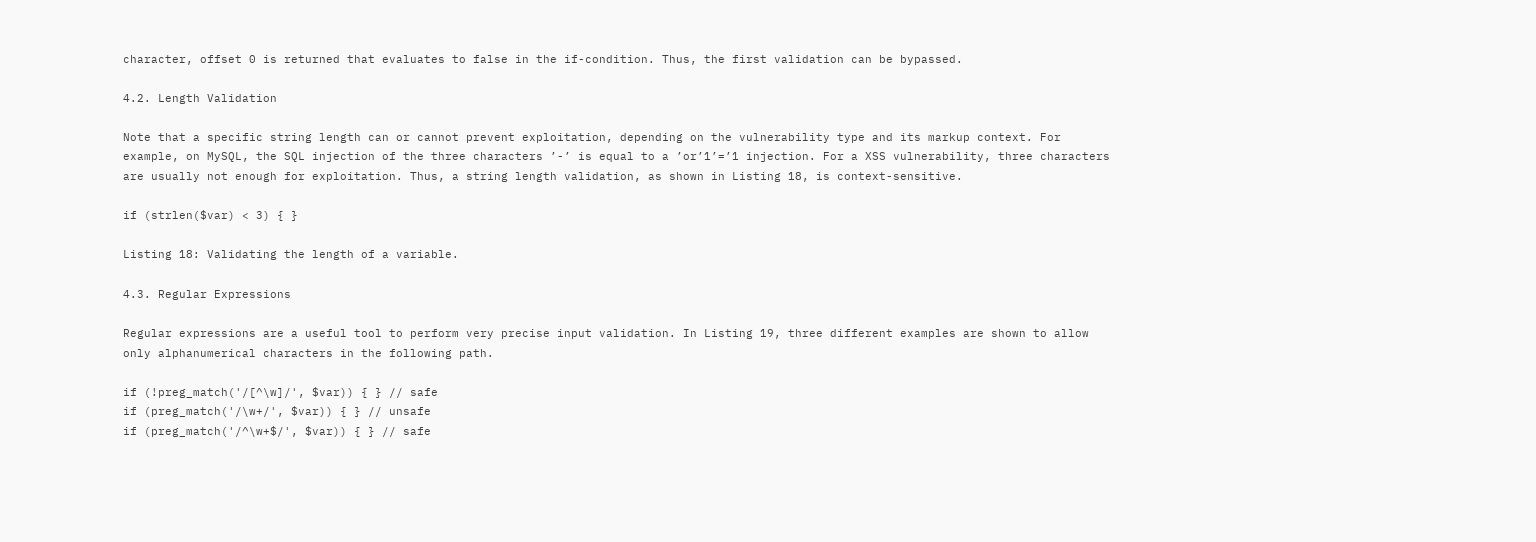character, offset 0 is returned that evaluates to false in the if-condition. Thus, the first validation can be bypassed.

4.2. Length Validation

Note that a specific string length can or cannot prevent exploitation, depending on the vulnerability type and its markup context. For example, on MySQL, the SQL injection of the three characters ’-’ is equal to a ’or’1’=’1 injection. For a XSS vulnerability, three characters are usually not enough for exploitation. Thus, a string length validation, as shown in Listing 18, is context-sensitive.

if (strlen($var) < 3) { }

Listing 18: Validating the length of a variable.

4.3. Regular Expressions

Regular expressions are a useful tool to perform very precise input validation. In Listing 19, three different examples are shown to allow only alphanumerical characters in the following path.

if (!preg_match('/[^\w]/', $var)) { } // safe
if (preg_match('/\w+/', $var)) { } // unsafe
if (preg_match('/^\w+$/', $var)) { } // safe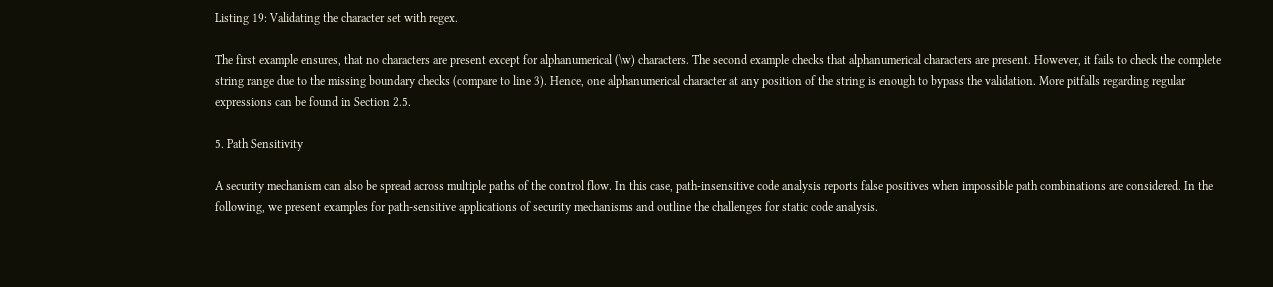Listing 19: Validating the character set with regex.

The first example ensures, that no characters are present except for alphanumerical (\w) characters. The second example checks that alphanumerical characters are present. However, it fails to check the complete string range due to the missing boundary checks (compare to line 3). Hence, one alphanumerical character at any position of the string is enough to bypass the validation. More pitfalls regarding regular expressions can be found in Section 2.5.

5. Path Sensitivity

A security mechanism can also be spread across multiple paths of the control flow. In this case, path-insensitive code analysis reports false positives when impossible path combinations are considered. In the following, we present examples for path-sensitive applications of security mechanisms and outline the challenges for static code analysis.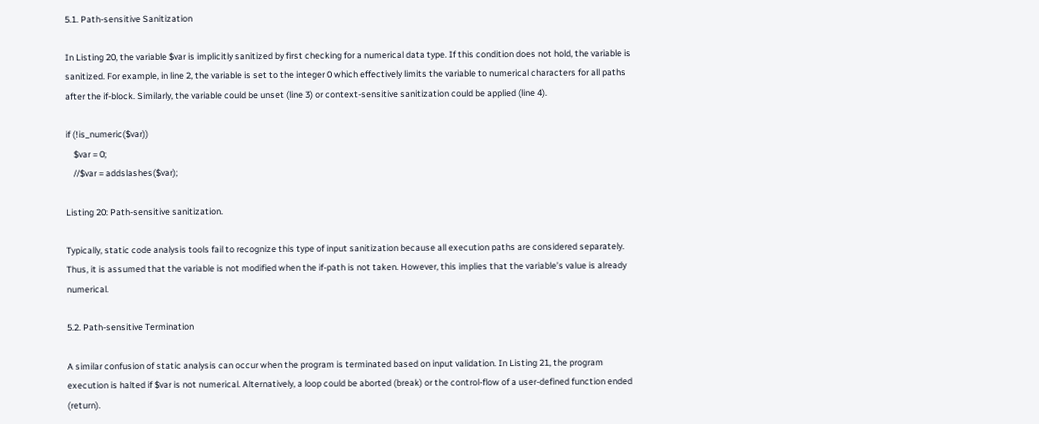5.1. Path-sensitive Sanitization

In Listing 20, the variable $var is implicitly sanitized by first checking for a numerical data type. If this condition does not hold, the variable is sanitized. For example, in line 2, the variable is set to the integer 0 which effectively limits the variable to numerical characters for all paths after the if-block. Similarly, the variable could be unset (line 3) or context-sensitive sanitization could be applied (line 4).

if (!is_numeric($var))
    $var = 0;
    //$var = addslashes($var);

Listing 20: Path-sensitive sanitization.

Typically, static code analysis tools fail to recognize this type of input sanitization because all execution paths are considered separately. Thus, it is assumed that the variable is not modified when the if-path is not taken. However, this implies that the variable’s value is already numerical.

5.2. Path-sensitive Termination

A similar confusion of static analysis can occur when the program is terminated based on input validation. In Listing 21, the program execution is halted if $var is not numerical. Alternatively, a loop could be aborted (break) or the control-flow of a user-defined function ended (return).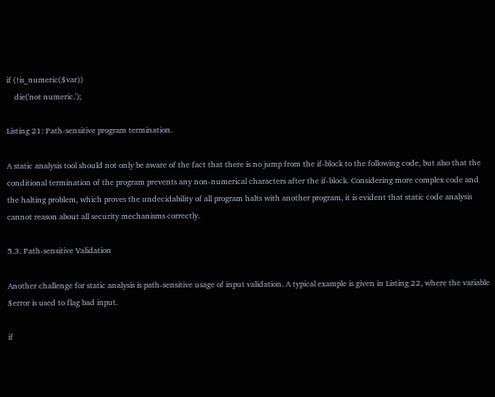if (!is_numeric($var))
    die('not numeric.');

Listing 21: Path-sensitive program termination.

A static analysis tool should not only be aware of the fact that there is no jump from the if-block to the following code, but also that the conditional termination of the program prevents any non-numerical characters after the if-block. Considering more complex code and the halting problem, which proves the undecidability of all program halts with another program, it is evident that static code analysis cannot reason about all security mechanisms correctly.

5.3. Path-sensitive Validation

Another challenge for static analysis is path-sensitive usage of input validation. A typical example is given in Listing 22, where the variable $error is used to flag bad input.

if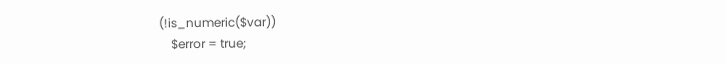(!is_numeric($var))
    $error = true;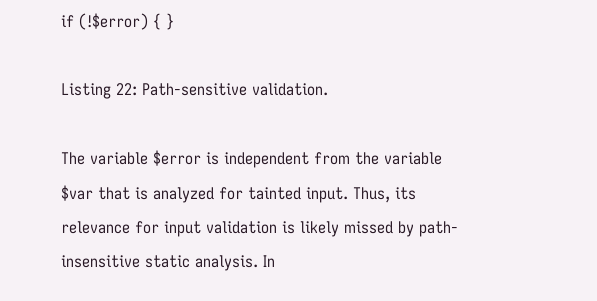if (!$error) { }

Listing 22: Path-sensitive validation.

The variable $error is independent from the variable $var that is analyzed for tainted input. Thus, its relevance for input validation is likely missed by path-insensitive static analysis. In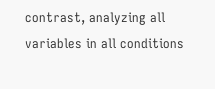contrast, analyzing all variables in all conditions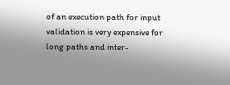of an execution path for input validation is very expensive for long paths and inter-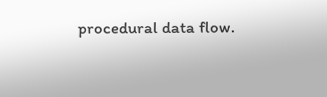procedural data flow.